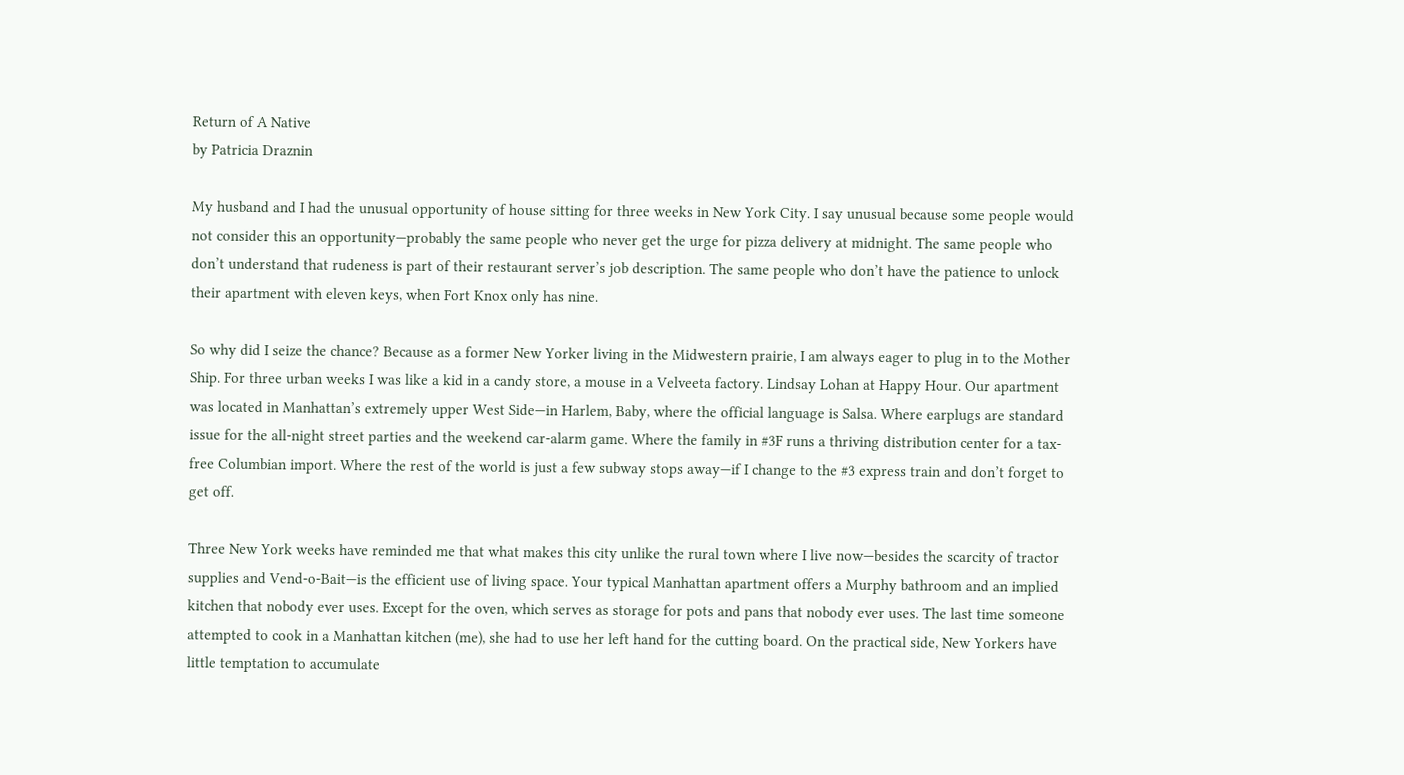Return of A Native
by Patricia Draznin

My husband and I had the unusual opportunity of house sitting for three weeks in New York City. I say unusual because some people would not consider this an opportunity—probably the same people who never get the urge for pizza delivery at midnight. The same people who don’t understand that rudeness is part of their restaurant server’s job description. The same people who don’t have the patience to unlock their apartment with eleven keys, when Fort Knox only has nine.

So why did I seize the chance? Because as a former New Yorker living in the Midwestern prairie, I am always eager to plug in to the Mother Ship. For three urban weeks I was like a kid in a candy store, a mouse in a Velveeta factory. Lindsay Lohan at Happy Hour. Our apartment was located in Manhattan’s extremely upper West Side—in Harlem, Baby, where the official language is Salsa. Where earplugs are standard issue for the all-night street parties and the weekend car-alarm game. Where the family in #3F runs a thriving distribution center for a tax-free Columbian import. Where the rest of the world is just a few subway stops away—if I change to the #3 express train and don’t forget to get off.

Three New York weeks have reminded me that what makes this city unlike the rural town where I live now—besides the scarcity of tractor supplies and Vend-o-Bait—is the efficient use of living space. Your typical Manhattan apartment offers a Murphy bathroom and an implied kitchen that nobody ever uses. Except for the oven, which serves as storage for pots and pans that nobody ever uses. The last time someone attempted to cook in a Manhattan kitchen (me), she had to use her left hand for the cutting board. On the practical side, New Yorkers have little temptation to accumulate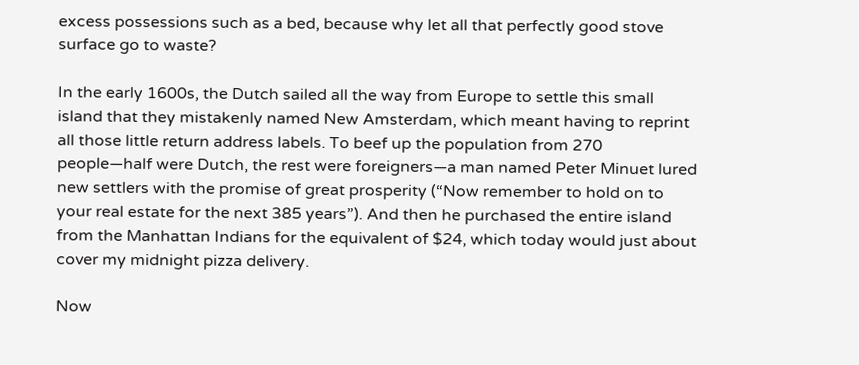excess possessions such as a bed, because why let all that perfectly good stove surface go to waste?

In the early 1600s, the Dutch sailed all the way from Europe to settle this small island that they mistakenly named New Amsterdam, which meant having to reprint all those little return address labels. To beef up the population from 270 people—half were Dutch, the rest were foreigners—a man named Peter Minuet lured new settlers with the promise of great prosperity (“Now remember to hold on to your real estate for the next 385 years”). And then he purchased the entire island from the Manhattan Indians for the equivalent of $24, which today would just about cover my midnight pizza delivery.

Now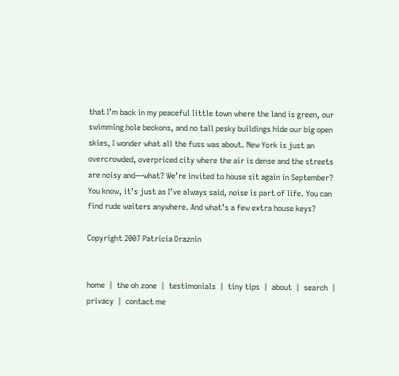that I’m back in my peaceful little town where the land is green, our swimming hole beckons, and no tall pesky buildings hide our big open skies, I wonder what all the fuss was about. New York is just an overcrowded, overpriced city where the air is dense and the streets are noisy and—what? We’re invited to house sit again in September? You know, it’s just as I’ve always said, noise is part of life. You can find rude waiters anywhere. And what’s a few extra house keys?

Copyright 2007 Patricia Draznin


home  |  the oh zone  |  testimonials  |  tiny tips  |  about  |  search  |  privacy  |  contact me